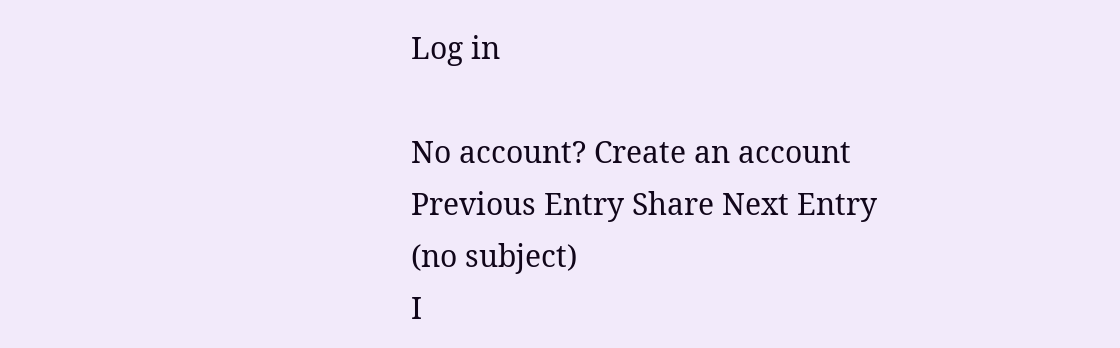Log in

No account? Create an account
Previous Entry Share Next Entry
(no subject)
I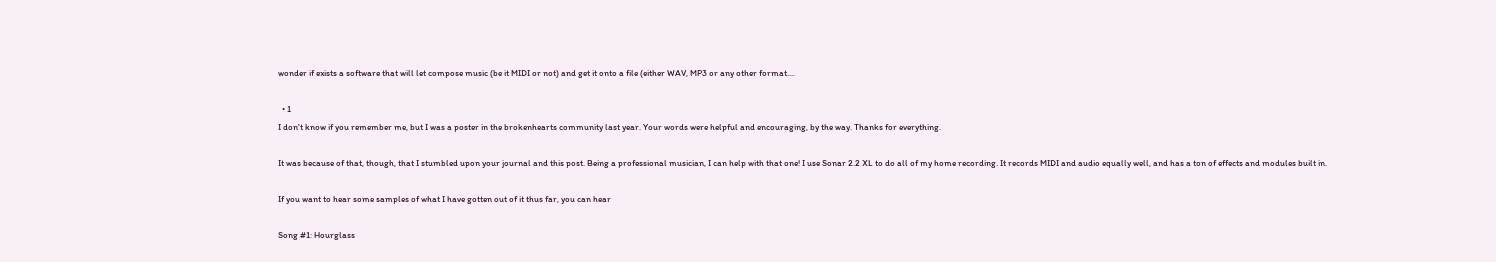wonder if exists a software that will let compose music (be it MIDI or not) and get it onto a file (either WAV, MP3 or any other format....

  • 1
I don't know if you remember me, but I was a poster in the brokenhearts community last year. Your words were helpful and encouraging, by the way. Thanks for everything.

It was because of that, though, that I stumbled upon your journal and this post. Being a professional musician, I can help with that one! I use Sonar 2.2 XL to do all of my home recording. It records MIDI and audio equally well, and has a ton of effects and modules built in.

If you want to hear some samples of what I have gotten out of it thus far, you can hear

Song #1: Hourglass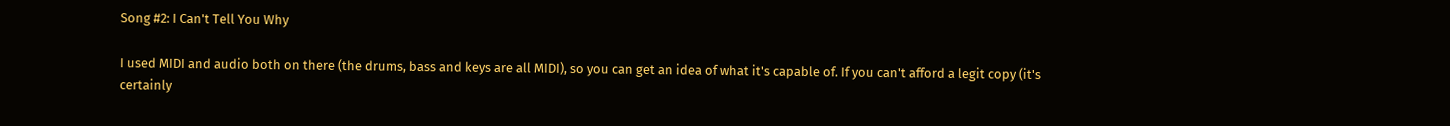Song #2: I Can't Tell You Why

I used MIDI and audio both on there (the drums, bass and keys are all MIDI), so you can get an idea of what it's capable of. If you can't afford a legit copy (it's certainly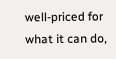well-priced for what it can do,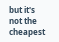but it's not the cheapest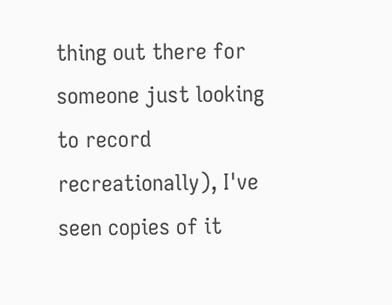thing out there for someone just looking to record recreationally), I've seen copies of it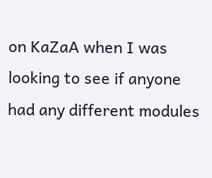on KaZaA when I was looking to see if anyone had any different modules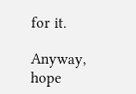for it.

Anyway, hope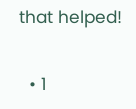that helped!

  • 1